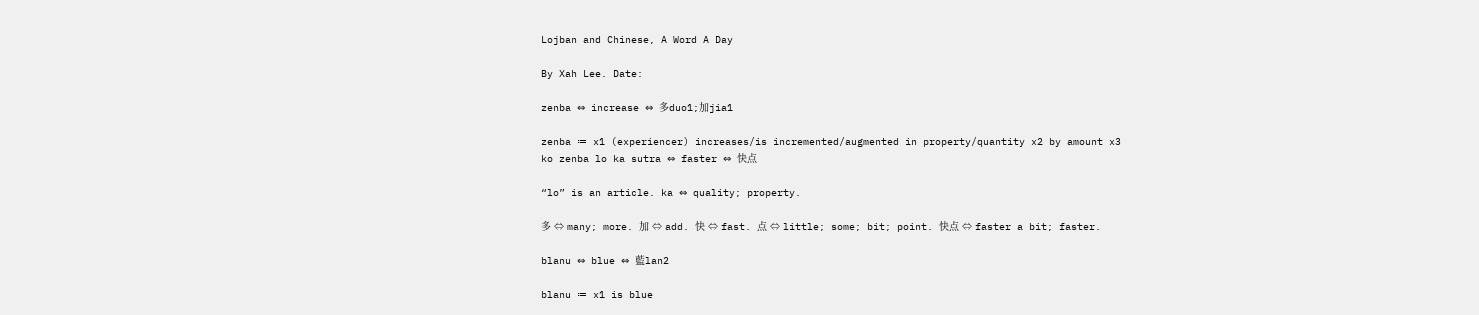Lojban and Chinese, A Word A Day

By Xah Lee. Date:

zenba ⇔ increase ⇔ 多duo1;加jia1

zenba ≔ x1 (experiencer) increases/is incremented/augmented in property/quantity x2 by amount x3
ko zenba lo ka sutra ⇔ faster ⇔ 快点

“lo” is an article. ka ⇔ quality; property.

多 ⇔ many; more. 加 ⇔ add. 快 ⇔ fast. 点 ⇔ little; some; bit; point. 快点 ⇔ faster a bit; faster.

blanu ⇔ blue ⇔ 藍lan2

blanu ≔ x1 is blue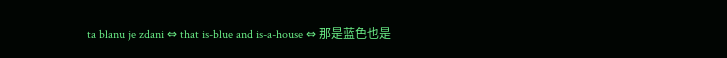ta blanu je zdani ⇔ that is-blue and is-a-house ⇔ 那是蓝色也是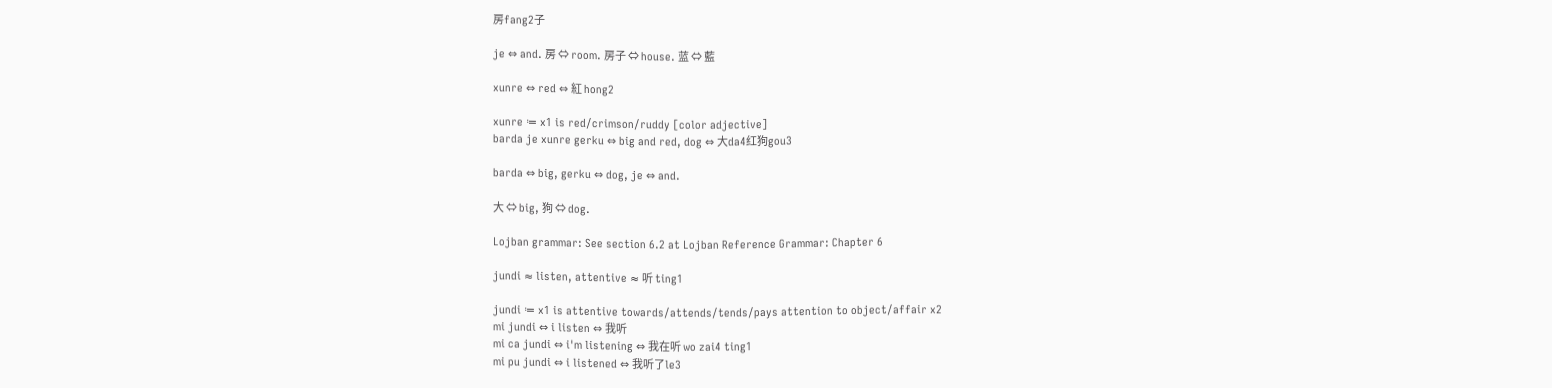房fang2子

je ⇔ and. 房 ⇔ room. 房子 ⇔ house. 蓝 ⇔ 藍

xunre ⇔ red ⇔ 紅 hong2

xunre ≔ x1 is red/crimson/ruddy [color adjective]
barda je xunre gerku ⇔ big and red, dog ⇔ 大da4红狗gou3

barda ⇔ big, gerku ⇔ dog, je ⇔ and.

大 ⇔ big, 狗 ⇔ dog.

Lojban grammar: See section 6.2 at Lojban Reference Grammar: Chapter 6

jundi ≈ listen, attentive ≈ 听 ting1

jundi ≔ x1 is attentive towards/attends/tends/pays attention to object/affair x2
mi jundi ⇔ i listen ⇔ 我听
mi ca jundi ⇔ i'm listening ⇔ 我在听 wo zai4 ting1
mi pu jundi ⇔ i listened ⇔ 我听了le3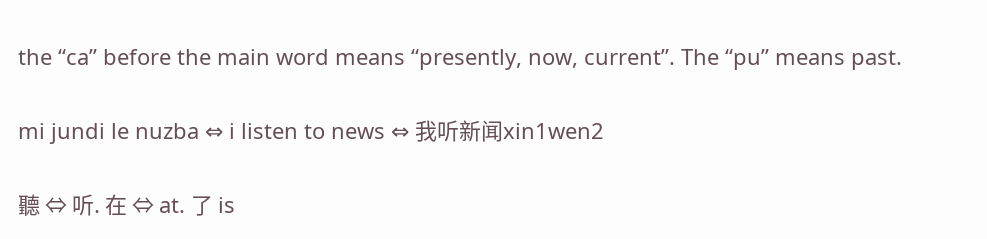the “ca” before the main word means “presently, now, current”. The “pu” means past.

mi jundi le nuzba ⇔ i listen to news ⇔ 我听新闻xin1wen2

聽 ⇔ 听. 在 ⇔ at. 了 is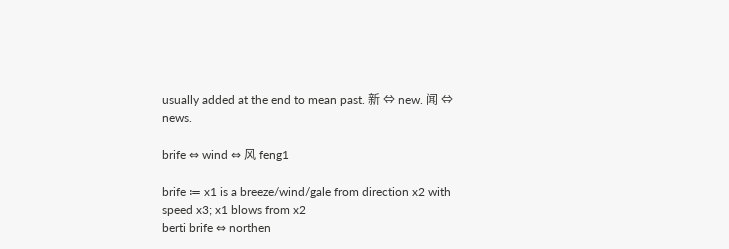usually added at the end to mean past. 新 ⇔ new. 闻 ⇔ news.

brife ⇔ wind ⇔ 风 feng1

brife ≔ x1 is a breeze/wind/gale from direction x2 with speed x3; x1 blows from x2
berti brife ⇔ northen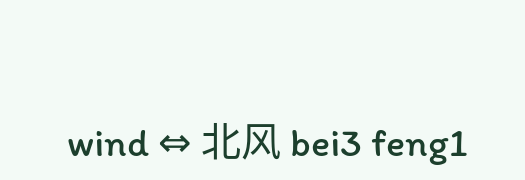wind ⇔ 北风 bei3 feng1